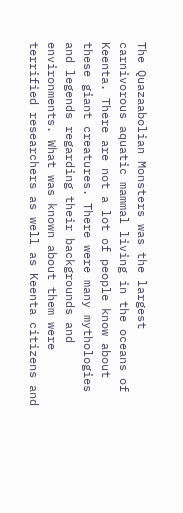The Quazaabolian Monsters was the largest carnivorous aquatic mammal living in the oceans of Keenta. There are not a lot of people know about these giant creatures. There were many mythologies and legends regarding their backgrounds and environments. What was known about them were terrified researchers as well as Keenta citizens and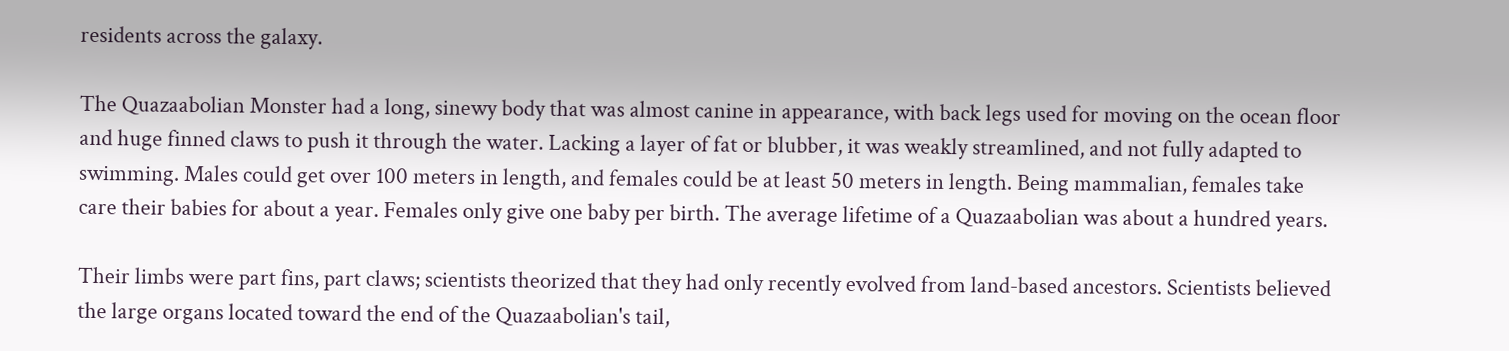residents across the galaxy.

The Quazaabolian Monster had a long, sinewy body that was almost canine in appearance, with back legs used for moving on the ocean floor and huge finned claws to push it through the water. Lacking a layer of fat or blubber, it was weakly streamlined, and not fully adapted to swimming. Males could get over 100 meters in length, and females could be at least 50 meters in length. Being mammalian, females take care their babies for about a year. Females only give one baby per birth. The average lifetime of a Quazaabolian was about a hundred years.

Their limbs were part fins, part claws; scientists theorized that they had only recently evolved from land-based ancestors. Scientists believed the large organs located toward the end of the Quazaabolian's tail,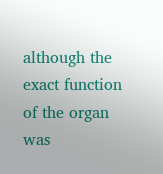although the exact function of the organ was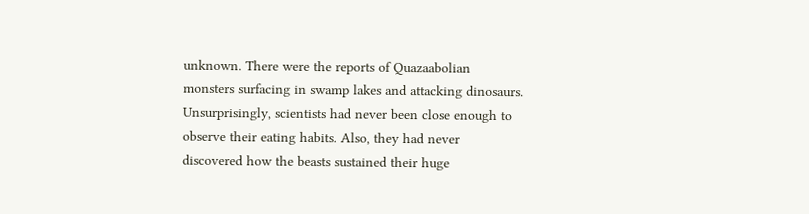unknown. There were the reports of Quazaabolian monsters surfacing in swamp lakes and attacking dinosaurs. Unsurprisingly, scientists had never been close enough to observe their eating habits. Also, they had never discovered how the beasts sustained their huge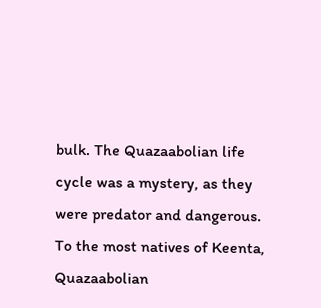bulk. The Quazaabolian life cycle was a mystery, as they were predator and dangerous. To the most natives of Keenta, Quazaabolian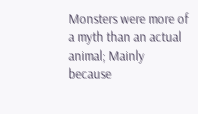Monsters were more of a myth than an actual animal; Mainly because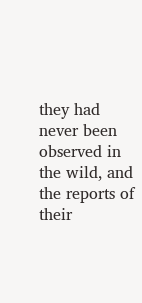they had never been observed in the wild, and the reports of their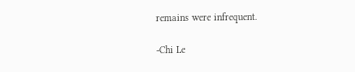remains were infrequent.

-Chi Le